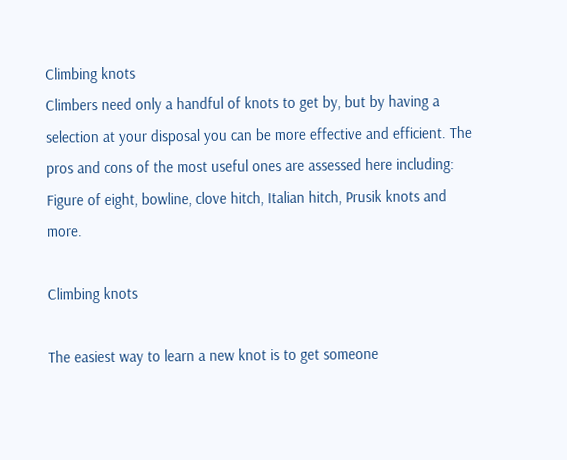Climbing knots
Climbers need only a handful of knots to get by, but by having a selection at your disposal you can be more effective and efficient. The pros and cons of the most useful ones are assessed here including: Figure of eight, bowline, clove hitch, Italian hitch, Prusik knots and more.

Climbing knots

The easiest way to learn a new knot is to get someone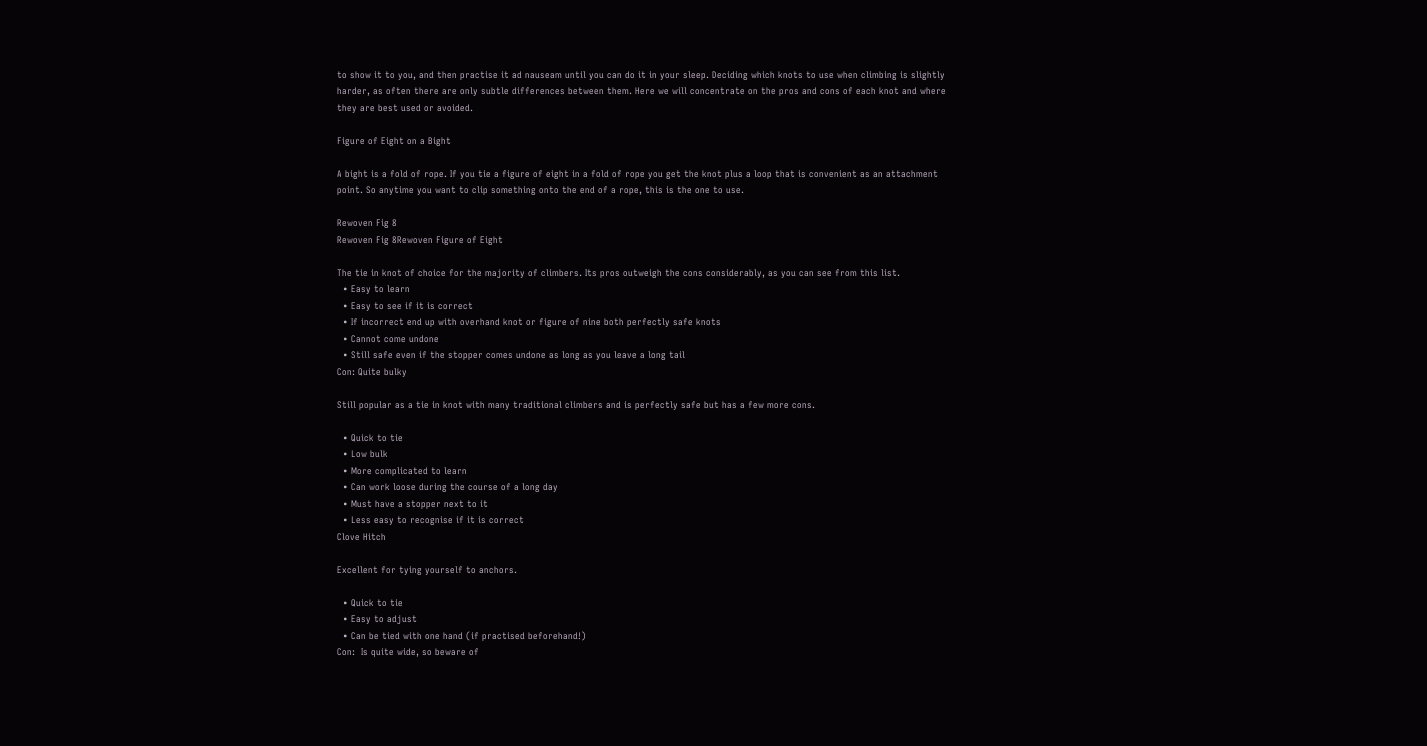to show it to you, and then practise it ad nauseam until you can do it in your sleep. Deciding which knots to use when climbing is slightly harder, as often there are only subtle differences between them. Here we will concentrate on the pros and cons of each knot and where they are best used or avoided.

Figure of Eight on a Bight

A bight is a fold of rope. If you tie a figure of eight in a fold of rope you get the knot plus a loop that is convenient as an attachment point. So anytime you want to clip something onto the end of a rope, this is the one to use.

Rewoven Fig 8
Rewoven Fig 8Rewoven Figure of Eight

The tie in knot of choice for the majority of climbers. Its pros outweigh the cons considerably, as you can see from this list.
  • Easy to learn
  • Easy to see if it is correct
  • If incorrect end up with overhand knot or figure of nine both perfectly safe knots
  • Cannot come undone
  • Still safe even if the stopper comes undone as long as you leave a long tail
Con: Quite bulky

Still popular as a tie in knot with many traditional climbers and is perfectly safe but has a few more cons.

  • Quick to tie
  • Low bulk
  • More complicated to learn
  • Can work loose during the course of a long day
  • Must have a stopper next to it
  • Less easy to recognise if it is correct
Clove Hitch

Excellent for tying yourself to anchors.

  • Quick to tie
  • Easy to adjust
  • Can be tied with one hand (if practised beforehand!)
Con:  Is quite wide, so beware of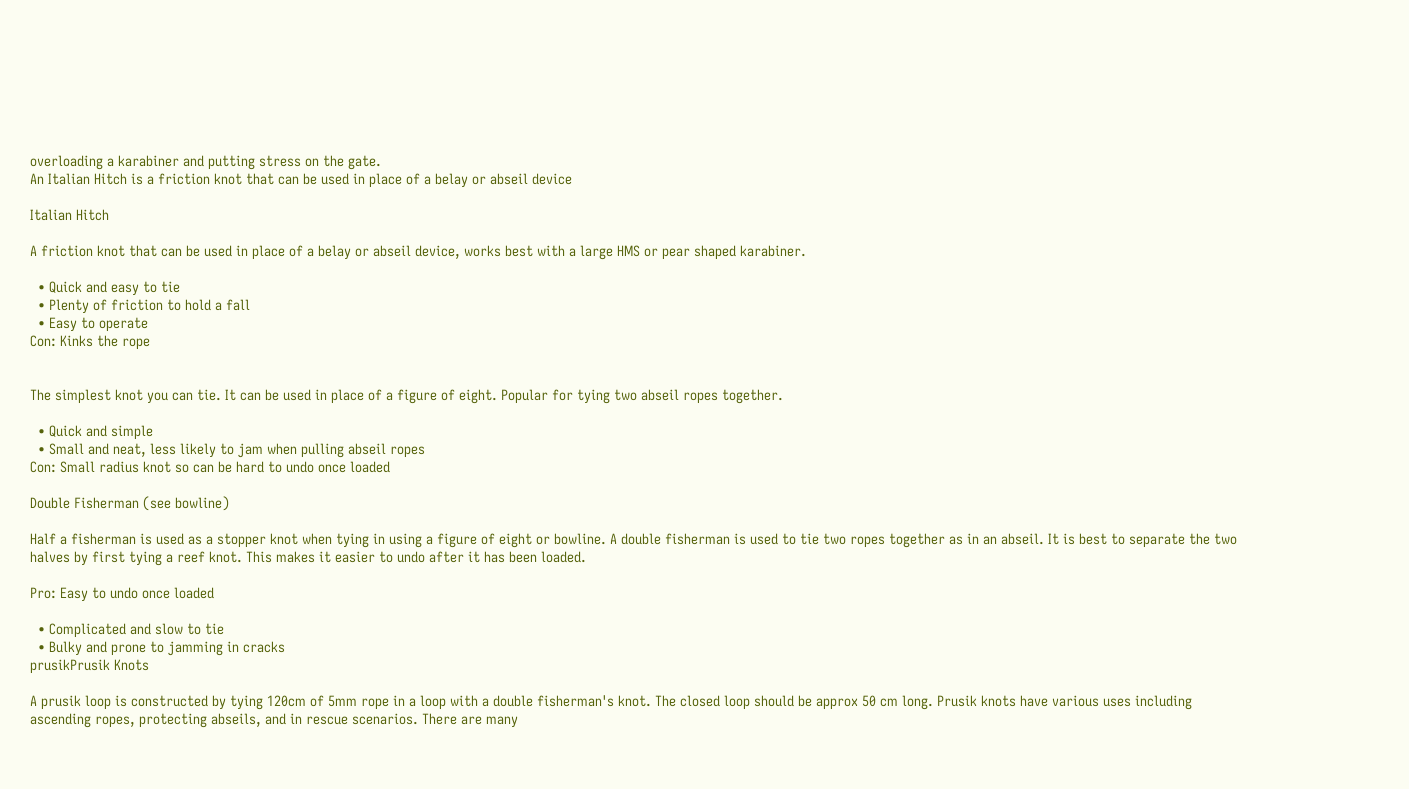overloading a karabiner and putting stress on the gate.
An Italian Hitch is a friction knot that can be used in place of a belay or abseil device

Italian Hitch

A friction knot that can be used in place of a belay or abseil device, works best with a large HMS or pear shaped karabiner.

  • Quick and easy to tie
  • Plenty of friction to hold a fall
  • Easy to operate
Con: Kinks the rope


The simplest knot you can tie. It can be used in place of a figure of eight. Popular for tying two abseil ropes together.

  • Quick and simple
  • Small and neat, less likely to jam when pulling abseil ropes
Con: Small radius knot so can be hard to undo once loaded

Double Fisherman (see bowline)

Half a fisherman is used as a stopper knot when tying in using a figure of eight or bowline. A double fisherman is used to tie two ropes together as in an abseil. It is best to separate the two halves by first tying a reef knot. This makes it easier to undo after it has been loaded.

Pro: Easy to undo once loaded

  • Complicated and slow to tie
  • Bulky and prone to jamming in cracks
prusikPrusik Knots

A prusik loop is constructed by tying 120cm of 5mm rope in a loop with a double fisherman's knot. The closed loop should be approx 50 cm long. Prusik knots have various uses including ascending ropes, protecting abseils, and in rescue scenarios. There are many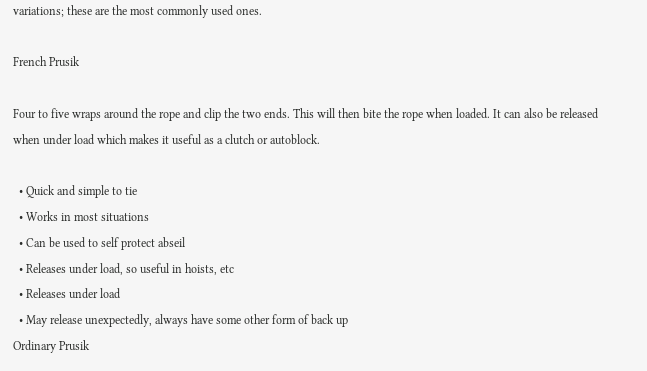variations; these are the most commonly used ones.

French Prusik

Four to five wraps around the rope and clip the two ends. This will then bite the rope when loaded. It can also be released when under load which makes it useful as a clutch or autoblock.

  • Quick and simple to tie
  • Works in most situations
  • Can be used to self protect abseil
  • Releases under load, so useful in hoists, etc
  • Releases under load
  • May release unexpectedly, always have some other form of back up
Ordinary Prusik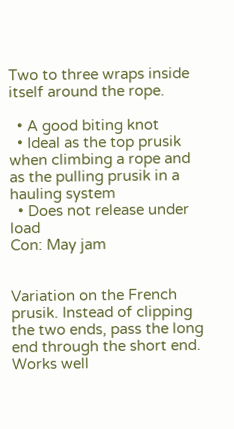Two to three wraps inside itself around the rope.

  • A good biting knot
  • Ideal as the top prusik when climbing a rope and as the pulling prusik in a hauling system
  • Does not release under load
Con: May jam


Variation on the French prusik. Instead of clipping the two ends, pass the long end through the short end. Works well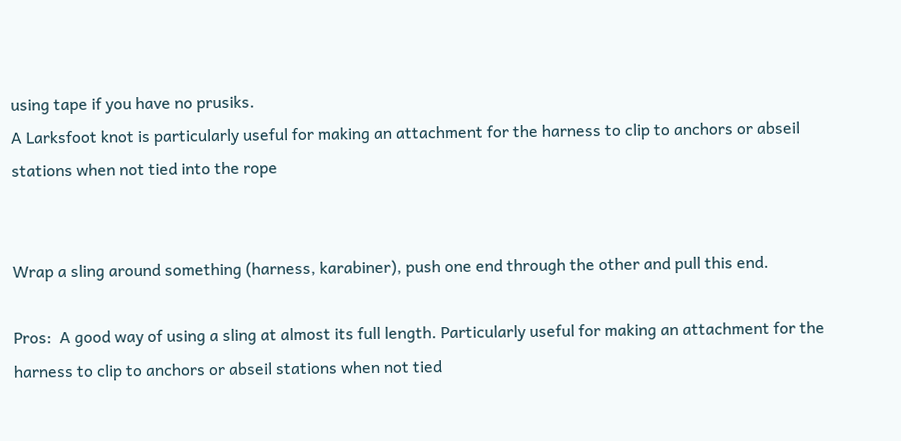using tape if you have no prusiks.
A Larksfoot knot is particularly useful for making an attachment for the harness to clip to anchors or abseil stations when not tied into the rope


Wrap a sling around something (harness, karabiner), push one end through the other and pull this end.

Pros:  A good way of using a sling at almost its full length. Particularly useful for making an attachment for the harness to clip to anchors or abseil stations when not tied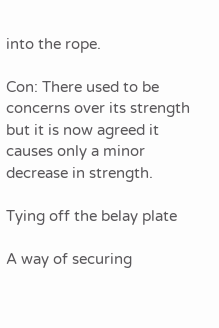into the rope.

Con: There used to be concerns over its strength but it is now agreed it causes only a minor decrease in strength.

Tying off the belay plate

A way of securing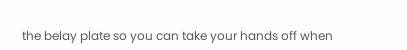the belay plate so you can take your hands off when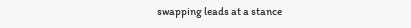swapping leads at a stance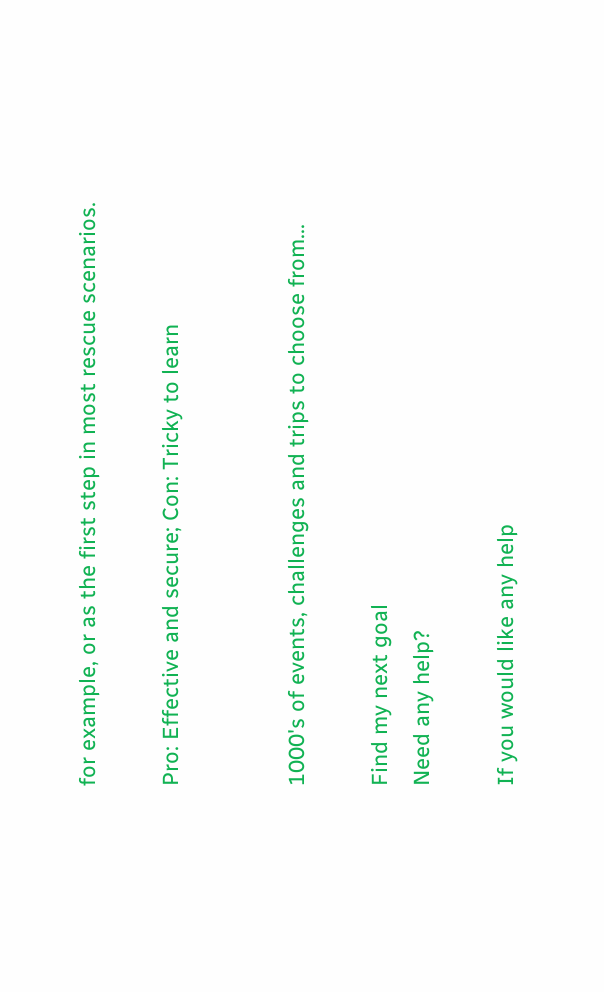for example, or as the first step in most rescue scenarios.

Pro: Effective and secure; Con: Tricky to learn


1000's of events, challenges and trips to choose from...

Find my next goal
Need any help?

If you would like any help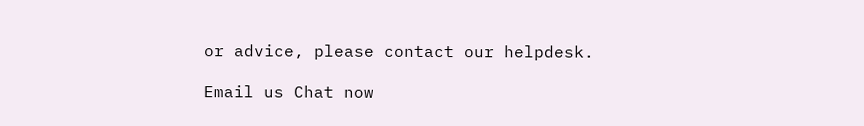or advice, please contact our helpdesk.

Email us Chat now